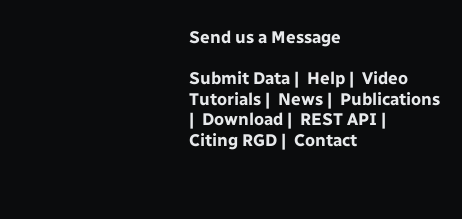Send us a Message

Submit Data |  Help |  Video Tutorials |  News |  Publications |  Download |  REST API |  Citing RGD |  Contact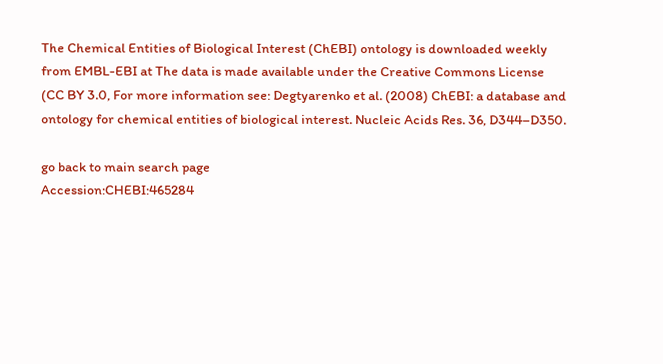The Chemical Entities of Biological Interest (ChEBI) ontology is downloaded weekly from EMBL-EBI at The data is made available under the Creative Commons License (CC BY 3.0, For more information see: Degtyarenko et al. (2008) ChEBI: a database and ontology for chemical entities of biological interest. Nucleic Acids Res. 36, D344–D350.

go back to main search page
Accession:CHEBI:465284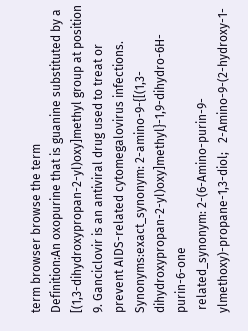term browser browse the term
Definition:An oxopurine that is guanine substituted by a [(1,3-dihydroxypropan-2-yl)oxy]methyl group at position 9. Ganciclovir is an antiviral drug used to treat or prevent AIDS-related cytomegalovirus infections.
Synonyms:exact_synonym: 2-amino-9-{[(1,3-dihydroxypropan-2-yl)oxy]methyl}-1,9-dihydro-6H-purin-6-one
 related_synonym: 2-(6-Amino-purin-9-ylmethoxy)-propane-1,3-diol;   2-Amino-9-(2-hydroxy-1-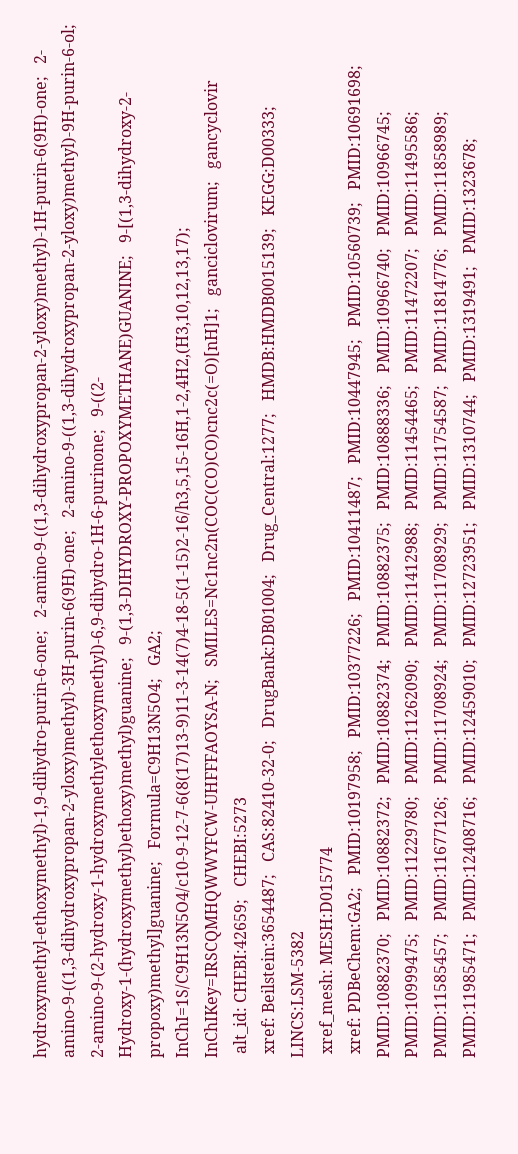hydroxymethyl-ethoxymethyl)-1,9-dihydro-purin-6-one;   2-amino-9-((1,3-dihydroxypropan-2-yloxy)methyl)-1H-purin-6(9H)-one;   2-amino-9-((1,3-dihydroxypropan-2-yloxy)methyl)-3H-purin-6(9H)-one;   2-amino-9-((1,3-dihydroxypropan-2-yloxy)methyl)-9H-purin-6-ol;   2-amino-9-(2-hydroxy-1-hydroxymethylethoxymethyl)-6,9-dihydro-1H-6-purinone;   9-((2-Hydroxy-1-(hydroxymethyl)ethoxy)methyl)guanine;   9-(1,3-DIHYDROXY-PROPOXYMETHANE)GUANINE;   9-[(1,3-dihydroxy-2-propoxy)methyl]guanine;   Formula=C9H13N5O4;   GA2;   InChI=1S/C9H13N5O4/c10-9-12-7-6(8(17)13-9)11-3-14(7)4-18-5(1-15)2-16/h3,5,15-16H,1-2,4H2,(H3,10,12,13,17);   InChIKey=IRSCQMHQWWYFCW-UHFFFAOYSA-N;   SMILES=Nc1nc2n(COC(CO)CO)cnc2c(=O)[nH]1;   ganciclovirum;   gancyclovir
 alt_id: CHEBI:42659;   CHEBI:5273
 xref: Beilstein:3654487;   CAS:82410-32-0;   DrugBank:DB01004;   Drug_Central:1277;   HMDB:HMDB0015139;   KEGG:D00333;   LINCS:LSM-5382
 xref_mesh: MESH:D015774
 xref: PDBeChem:GA2;   PMID:10197958;   PMID:10377226;   PMID:10411487;   PMID:10447945;   PMID:10560739;   PMID:10691698;   PMID:10882370;   PMID:10882372;   PMID:10882374;   PMID:10882375;   PMID:10888336;   PMID:10966740;   PMID:10966745;   PMID:10999475;   PMID:11229780;   PMID:11262090;   PMID:11412988;   PMID:11454465;   PMID:11472207;   PMID:11495586;   PMID:11585457;   PMID:11677126;   PMID:11708924;   PMID:11708929;   PMID:11754587;   PMID:11814776;   PMID:11858989;   PMID:11985471;   PMID:12408716;   PMID:12459010;   PMID:12723951;   PMID:1310744;   PMID:1319491;   PMID:1323678;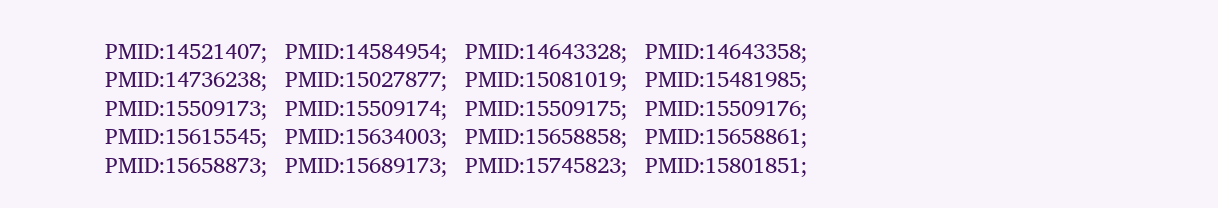PMID:14521407;   PMID:14584954;   PMID:14643328;   PMID:14643358;   PMID:14736238;   PMID:15027877;   PMID:15081019;   PMID:15481985;   PMID:15509173;   PMID:15509174;   PMID:15509175;   PMID:15509176;   PMID:15615545;   PMID:15634003;   PMID:15658858;   PMID:15658861;   PMID:15658873;   PMID:15689173;   PMID:15745823;   PMID:15801851;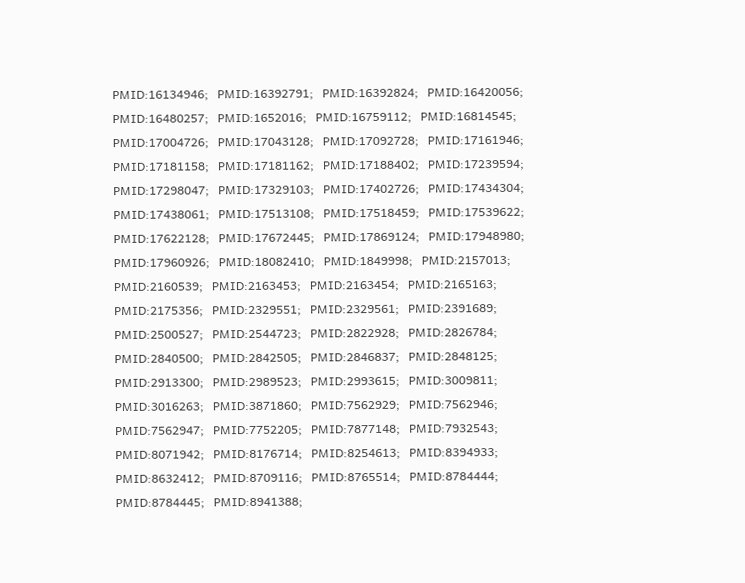PMID:16134946;   PMID:16392791;   PMID:16392824;   PMID:16420056;   PMID:16480257;   PMID:1652016;   PMID:16759112;   PMID:16814545;   PMID:17004726;   PMID:17043128;   PMID:17092728;   PMID:17161946;   PMID:17181158;   PMID:17181162;   PMID:17188402;   PMID:17239594;   PMID:17298047;   PMID:17329103;   PMID:17402726;   PMID:17434304;   PMID:17438061;   PMID:17513108;   PMID:17518459;   PMID:17539622;   PMID:17622128;   PMID:17672445;   PMID:17869124;   PMID:17948980;   PMID:17960926;   PMID:18082410;   PMID:1849998;   PMID:2157013;   PMID:2160539;   PMID:2163453;   PMID:2163454;   PMID:2165163;   PMID:2175356;   PMID:2329551;   PMID:2329561;   PMID:2391689;   PMID:2500527;   PMID:2544723;   PMID:2822928;   PMID:2826784;   PMID:2840500;   PMID:2842505;   PMID:2846837;   PMID:2848125;   PMID:2913300;   PMID:2989523;   PMID:2993615;   PMID:3009811;   PMID:3016263;   PMID:3871860;   PMID:7562929;   PMID:7562946;   PMID:7562947;   PMID:7752205;   PMID:7877148;   PMID:7932543;   PMID:8071942;   PMID:8176714;   PMID:8254613;   PMID:8394933;   PMID:8632412;   PMID:8709116;   PMID:8765514;   PMID:8784444;   PMID:8784445;   PMID:8941388;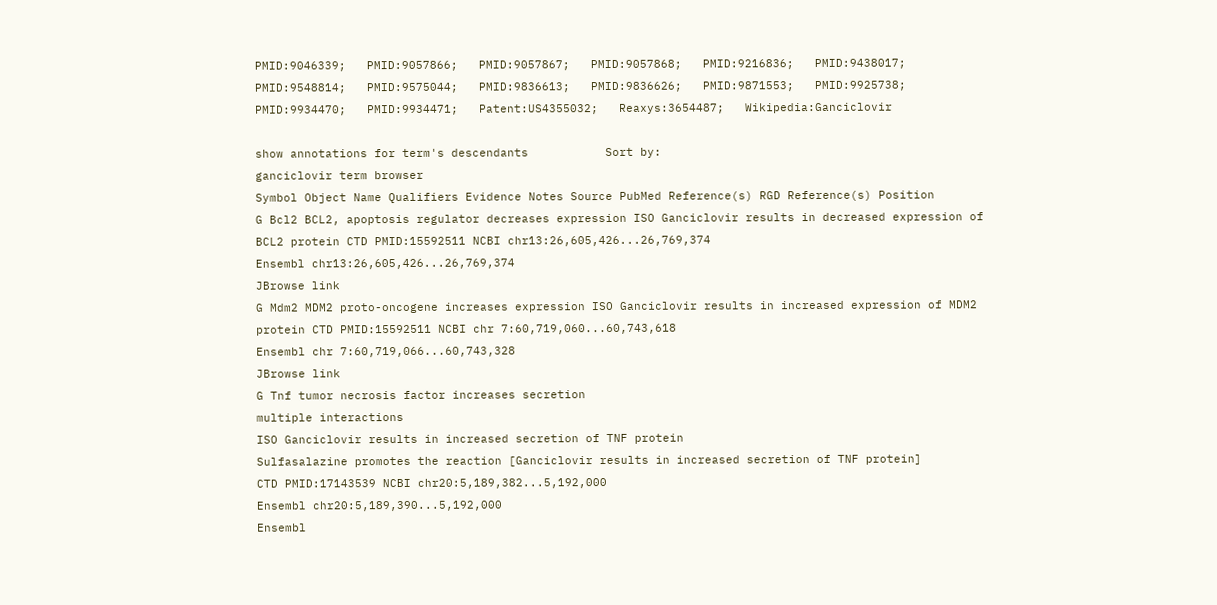PMID:9046339;   PMID:9057866;   PMID:9057867;   PMID:9057868;   PMID:9216836;   PMID:9438017;   PMID:9548814;   PMID:9575044;   PMID:9836613;   PMID:9836626;   PMID:9871553;   PMID:9925738;   PMID:9934470;   PMID:9934471;   Patent:US4355032;   Reaxys:3654487;   Wikipedia:Ganciclovir

show annotations for term's descendants           Sort by:
ganciclovir term browser
Symbol Object Name Qualifiers Evidence Notes Source PubMed Reference(s) RGD Reference(s) Position
G Bcl2 BCL2, apoptosis regulator decreases expression ISO Ganciclovir results in decreased expression of BCL2 protein CTD PMID:15592511 NCBI chr13:26,605,426...26,769,374
Ensembl chr13:26,605,426...26,769,374
JBrowse link
G Mdm2 MDM2 proto-oncogene increases expression ISO Ganciclovir results in increased expression of MDM2 protein CTD PMID:15592511 NCBI chr 7:60,719,060...60,743,618
Ensembl chr 7:60,719,066...60,743,328
JBrowse link
G Tnf tumor necrosis factor increases secretion
multiple interactions
ISO Ganciclovir results in increased secretion of TNF protein
Sulfasalazine promotes the reaction [Ganciclovir results in increased secretion of TNF protein]
CTD PMID:17143539 NCBI chr20:5,189,382...5,192,000
Ensembl chr20:5,189,390...5,192,000
Ensembl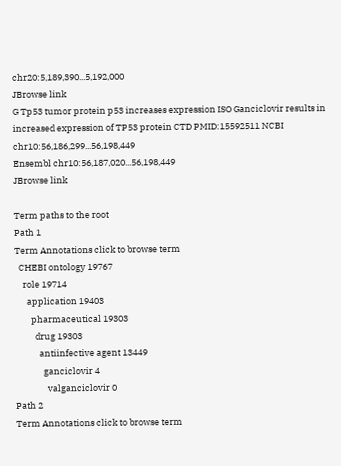chr20:5,189,390...5,192,000
JBrowse link
G Tp53 tumor protein p53 increases expression ISO Ganciclovir results in increased expression of TP53 protein CTD PMID:15592511 NCBI chr10:56,186,299...56,198,449
Ensembl chr10:56,187,020...56,198,449
JBrowse link

Term paths to the root
Path 1
Term Annotations click to browse term
  CHEBI ontology 19767
    role 19714
      application 19403
        pharmaceutical 19303
          drug 19303
            antiinfective agent 13449
              ganciclovir 4
                valganciclovir 0
Path 2
Term Annotations click to browse term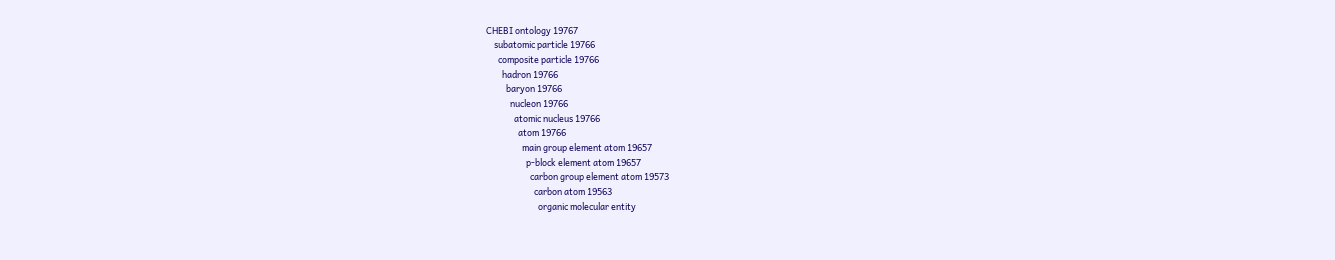CHEBI ontology 19767
    subatomic particle 19766
      composite particle 19766
        hadron 19766
          baryon 19766
            nucleon 19766
              atomic nucleus 19766
                atom 19766
                  main group element atom 19657
                    p-block element atom 19657
                      carbon group element atom 19573
                        carbon atom 19563
                          organic molecular entity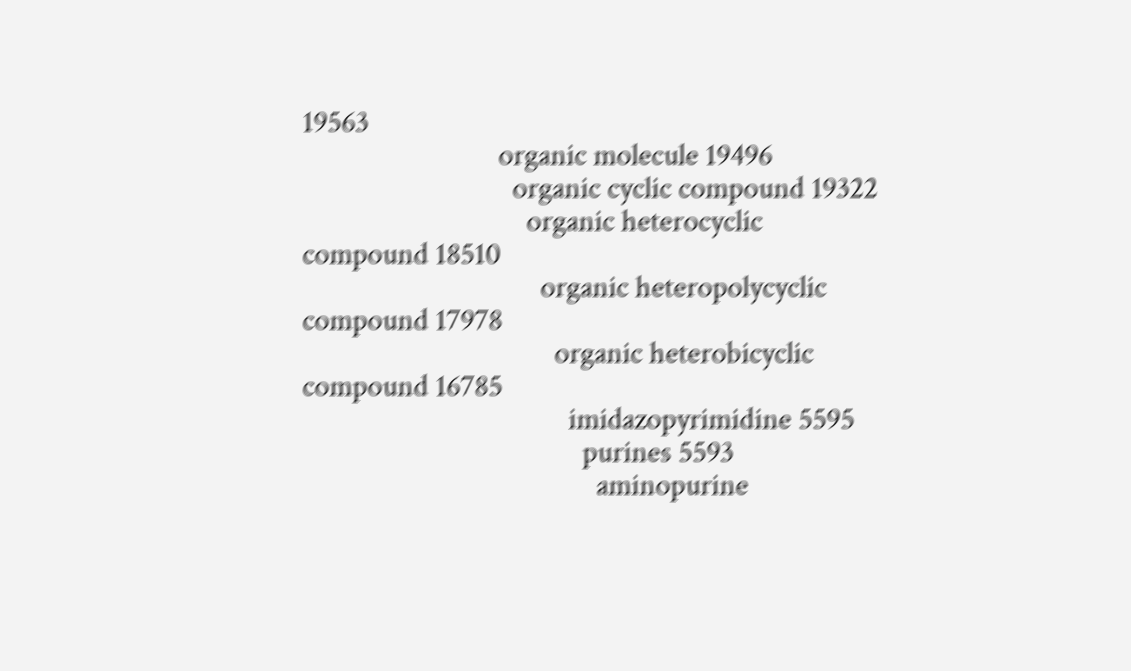19563
                            organic molecule 19496
                              organic cyclic compound 19322
                                organic heterocyclic compound 18510
                                  organic heteropolycyclic compound 17978
                                    organic heterobicyclic compound 16785
                                      imidazopyrimidine 5595
                                        purines 5593
                                          aminopurine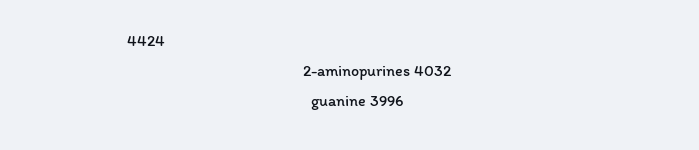4424
                                            2-aminopurines 4032
                                              guanine 3996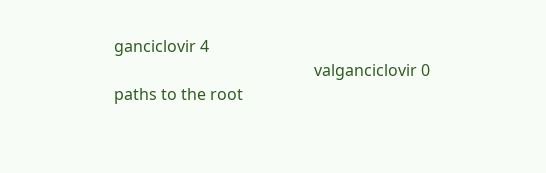ganciclovir 4
                                                  valganciclovir 0
paths to the root